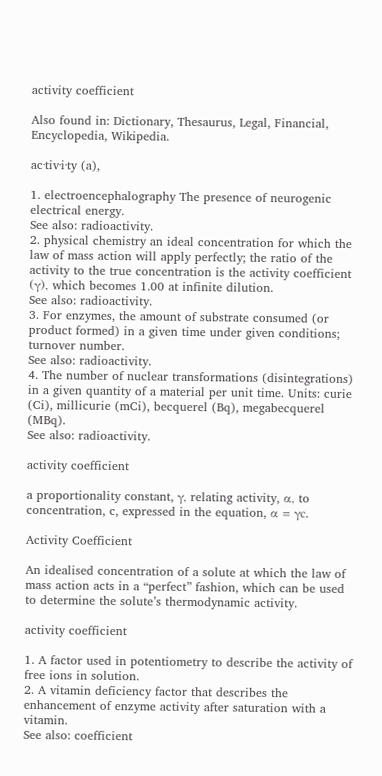activity coefficient

Also found in: Dictionary, Thesaurus, Legal, Financial, Encyclopedia, Wikipedia.

ac·tiv·i·ty (a),

1. electroencephalography The presence of neurogenic electrical energy.
See also: radioactivity.
2. physical chemistry an ideal concentration for which the law of mass action will apply perfectly; the ratio of the activity to the true concentration is the activity coefficient (γ), which becomes 1.00 at infinite dilution.
See also: radioactivity.
3. For enzymes, the amount of substrate consumed (or product formed) in a given time under given conditions; turnover number.
See also: radioactivity.
4. The number of nuclear transformations (disintegrations) in a given quantity of a material per unit time. Units: curie (Ci), millicurie (mCi), becquerel (Bq), megabecquerel (MBq).
See also: radioactivity.

activity coefficient

a proportionality constant, γ, relating activity, α, to concentration, c, expressed in the equation, α = γc.

Activity Coefficient

An idealised concentration of a solute at which the law of mass action acts in a “perfect” fashion, which can be used to determine the solute’s thermodynamic activity.

activity coefficient

1. A factor used in potentiometry to describe the activity of free ions in solution.
2. A vitamin deficiency factor that describes the enhancement of enzyme activity after saturation with a vitamin.
See also: coefficient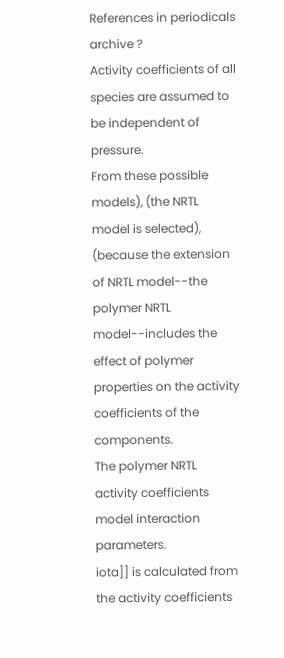References in periodicals archive ?
Activity coefficients of all species are assumed to be independent of pressure.
From these possible models), (the NRTL model is selected), (because the extension of NRTL model--the polymer NRTL model--includes the effect of polymer properties on the activity coefficients of the components.
The polymer NRTL activity coefficients model interaction parameters.
iota]] is calculated from the activity coefficients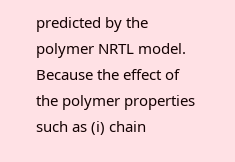predicted by the polymer NRTL model.
Because the effect of the polymer properties such as (i) chain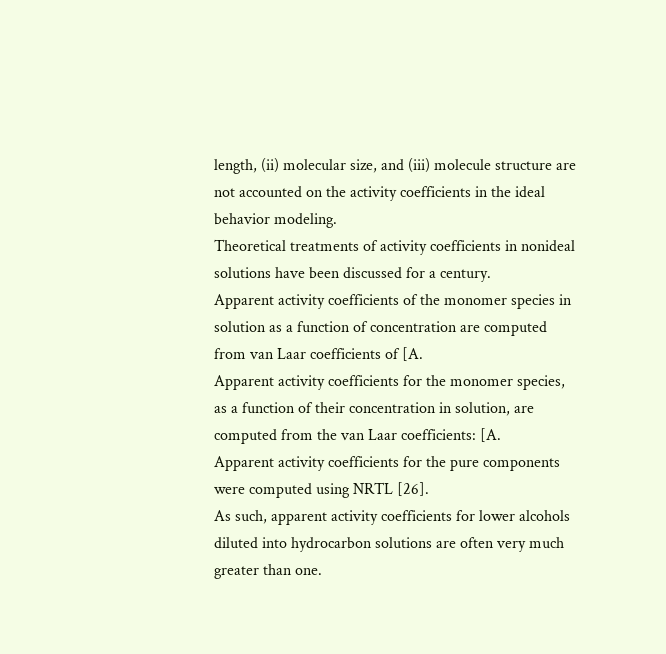length, (ii) molecular size, and (iii) molecule structure are not accounted on the activity coefficients in the ideal behavior modeling.
Theoretical treatments of activity coefficients in nonideal solutions have been discussed for a century.
Apparent activity coefficients of the monomer species in solution as a function of concentration are computed from van Laar coefficients of [A.
Apparent activity coefficients for the monomer species, as a function of their concentration in solution, are computed from the van Laar coefficients: [A.
Apparent activity coefficients for the pure components were computed using NRTL [26].
As such, apparent activity coefficients for lower alcohols diluted into hydrocarbon solutions are often very much greater than one.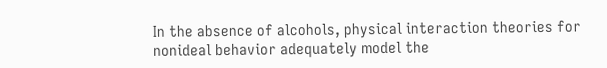In the absence of alcohols, physical interaction theories for nonideal behavior adequately model the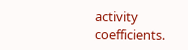activity coefficients.